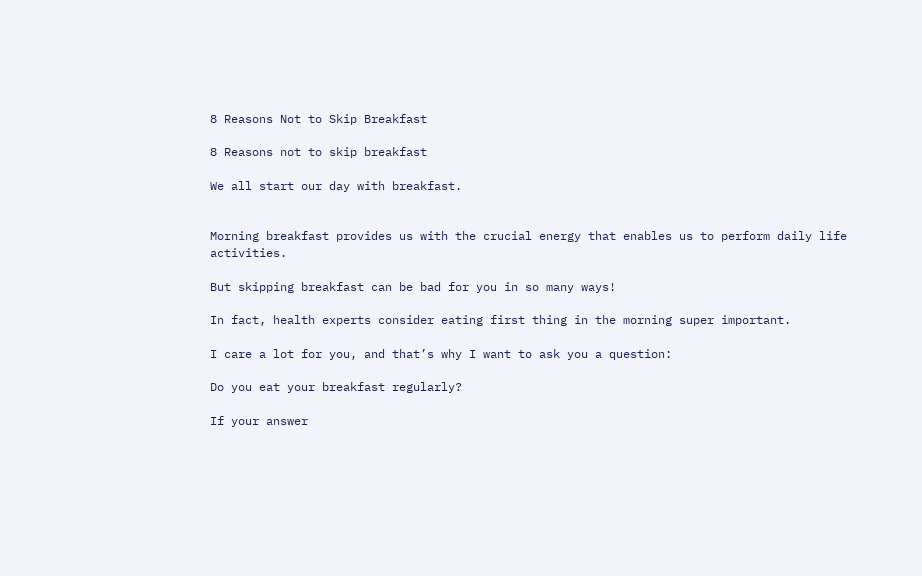8 Reasons Not to Skip Breakfast

8 Reasons not to skip breakfast

We all start our day with breakfast.


Morning breakfast provides us with the crucial energy that enables us to perform daily life activities.

But skipping breakfast can be bad for you in so many ways!

In fact, health experts consider eating first thing in the morning super important.

I care a lot for you, and that’s why I want to ask you a question:

Do you eat your breakfast regularly?

If your answer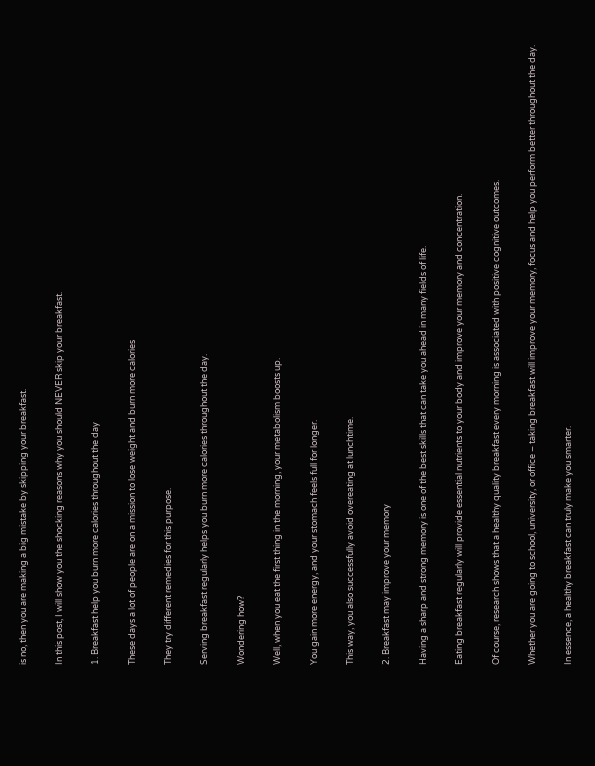is no, then you are making a big mistake by skipping your breakfast.

In this post, I will show you the shocking reasons why you should NEVER skip your breakfast.

1. Breakfast help you burn more calories throughout the day

These days a lot of people are on a mission to lose weight and burn more calories

They try different remedies for this purpose.

Serving breakfast regularly helps you burn more calories throughout the day.

Wondering how?

Well, when you eat the first thing in the morning, your metabolism boosts up.

You gain more energy, and your stomach feels full for longer.

This way, you also successfully avoid overeating at lunchtime.

2. Breakfast may improve your memory

Having a sharp and strong memory is one of the best skills that can take you ahead in many fields of life.

Eating breakfast regularly will provide essential nutrients to your body and improve your memory and concentration.

Of course, research shows that a healthy quality breakfast every morning is associated with positive cognitive outcomes.

Whether you are going to school, university, or office – taking breakfast will improve your memory, focus and help you perform better throughout the day.

In essence, a healthy breakfast can truly make you smarter.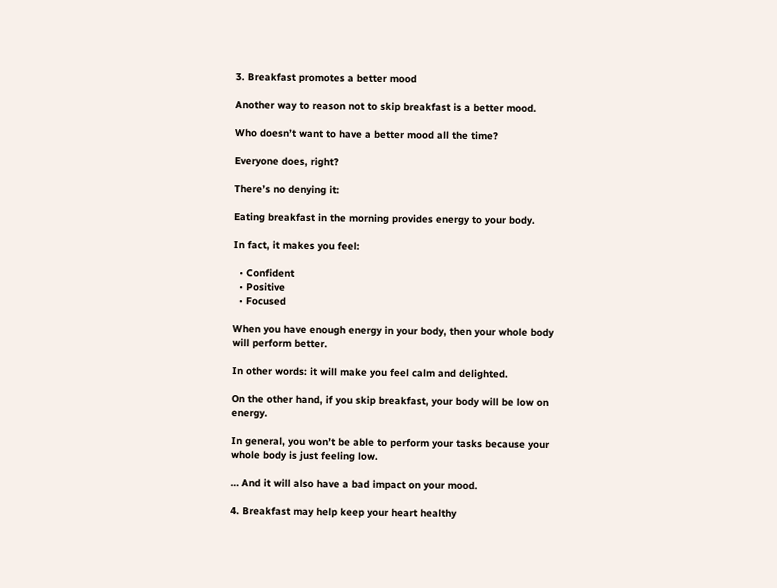3. Breakfast promotes a better mood

Another way to reason not to skip breakfast is a better mood.

Who doesn’t want to have a better mood all the time?

Everyone does, right?

There’s no denying it:

Eating breakfast in the morning provides energy to your body.

In fact, it makes you feel:

  • Confident
  • Positive
  • Focused

When you have enough energy in your body, then your whole body will perform better.

In other words: it will make you feel calm and delighted.

On the other hand, if you skip breakfast, your body will be low on energy.

In general, you won’t be able to perform your tasks because your whole body is just feeling low.

… And it will also have a bad impact on your mood.

4. Breakfast may help keep your heart healthy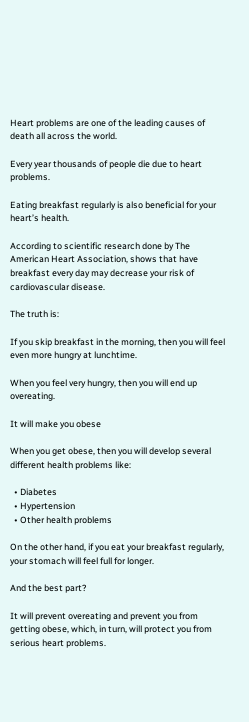Heart problems are one of the leading causes of death all across the world.

Every year thousands of people die due to heart problems.

Eating breakfast regularly is also beneficial for your heart’s health.

According to scientific research done by The American Heart Association, shows that have breakfast every day may decrease your risk of cardiovascular disease.

The truth is:

If you skip breakfast in the morning, then you will feel even more hungry at lunchtime.

When you feel very hungry, then you will end up overeating.

It will make you obese

When you get obese, then you will develop several different health problems like:

  • Diabetes
  • Hypertension
  • Other health problems

On the other hand, if you eat your breakfast regularly, your stomach will feel full for longer.

And the best part?

It will prevent overeating and prevent you from getting obese, which, in turn, will protect you from serious heart problems.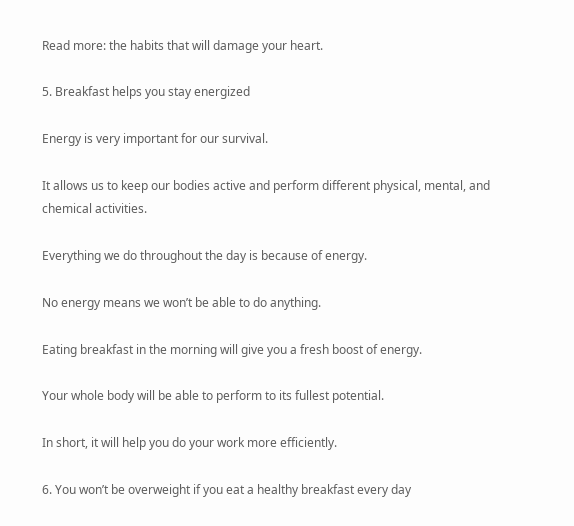Read more: the habits that will damage your heart.

5. Breakfast helps you stay energized

Energy is very important for our survival.

It allows us to keep our bodies active and perform different physical, mental, and chemical activities.

Everything we do throughout the day is because of energy.

No energy means we won’t be able to do anything.

Eating breakfast in the morning will give you a fresh boost of energy.

Your whole body will be able to perform to its fullest potential.

In short, it will help you do your work more efficiently.

6. You won’t be overweight if you eat a healthy breakfast every day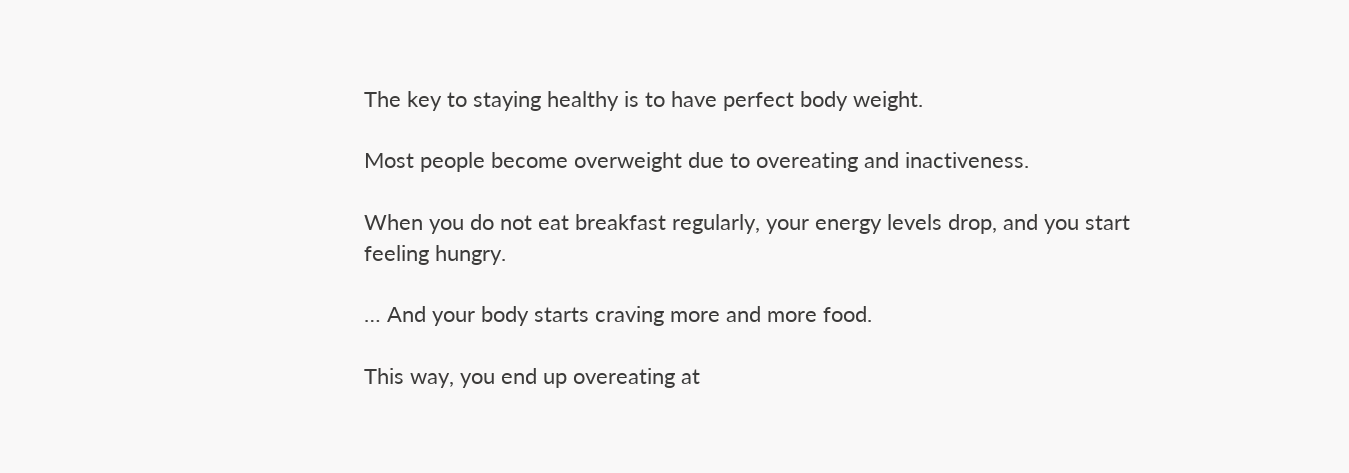The key to staying healthy is to have perfect body weight.

Most people become overweight due to overeating and inactiveness.

When you do not eat breakfast regularly, your energy levels drop, and you start feeling hungry.

… And your body starts craving more and more food.

This way, you end up overeating at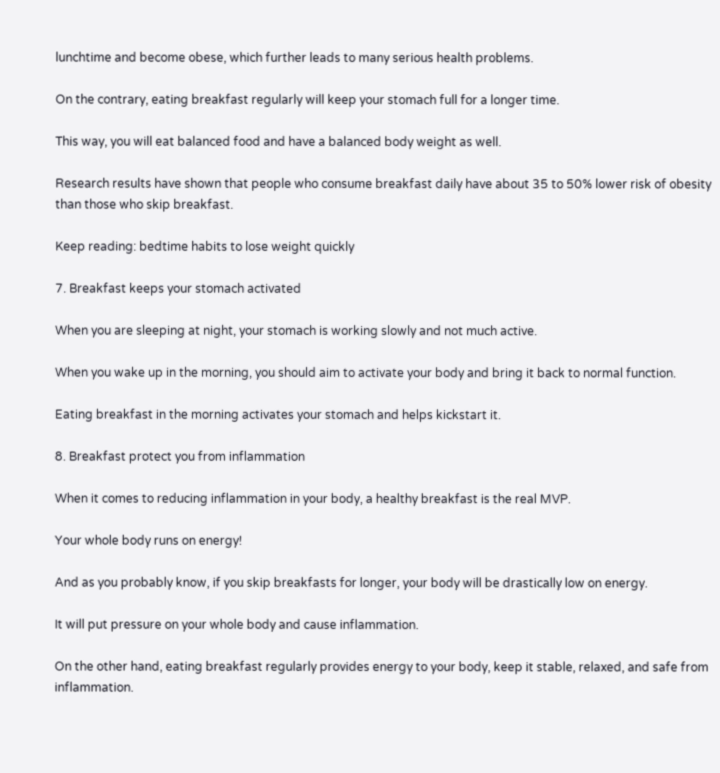lunchtime and become obese, which further leads to many serious health problems.

On the contrary, eating breakfast regularly will keep your stomach full for a longer time.

This way, you will eat balanced food and have a balanced body weight as well.

Research results have shown that people who consume breakfast daily have about 35 to 50% lower risk of obesity than those who skip breakfast.

Keep reading: bedtime habits to lose weight quickly

7. Breakfast keeps your stomach activated

When you are sleeping at night, your stomach is working slowly and not much active.

When you wake up in the morning, you should aim to activate your body and bring it back to normal function.

Eating breakfast in the morning activates your stomach and helps kickstart it.

8. Breakfast protect you from inflammation

When it comes to reducing inflammation in your body, a healthy breakfast is the real MVP.

Your whole body runs on energy!

And as you probably know, if you skip breakfasts for longer, your body will be drastically low on energy.

It will put pressure on your whole body and cause inflammation.

On the other hand, eating breakfast regularly provides energy to your body, keep it stable, relaxed, and safe from inflammation.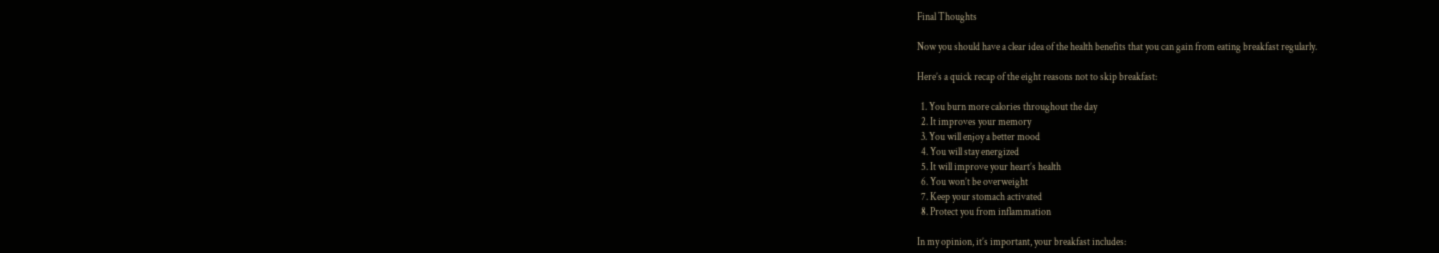Final Thoughts

Now you should have a clear idea of the health benefits that you can gain from eating breakfast regularly.

Here’s a quick recap of the eight reasons not to skip breakfast:

  1. You burn more calories throughout the day
  2. It improves your memory
  3. You will enjoy a better mood
  4. You will stay energized
  5. It will improve your heart’s health
  6. You won’t be overweight
  7. Keep your stomach activated
  8. Protect you from inflammation

In my opinion, it’s important, your breakfast includes: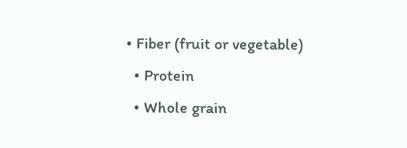• Fiber (fruit or vegetable)
  • Protein
  • Whole grain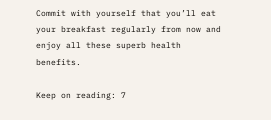Commit with yourself that you’ll eat your breakfast regularly from now and enjoy all these superb health benefits.

Keep on reading: 7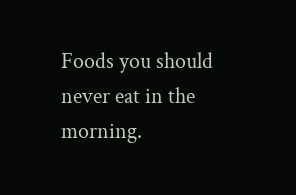Foods you should never eat in the morning.